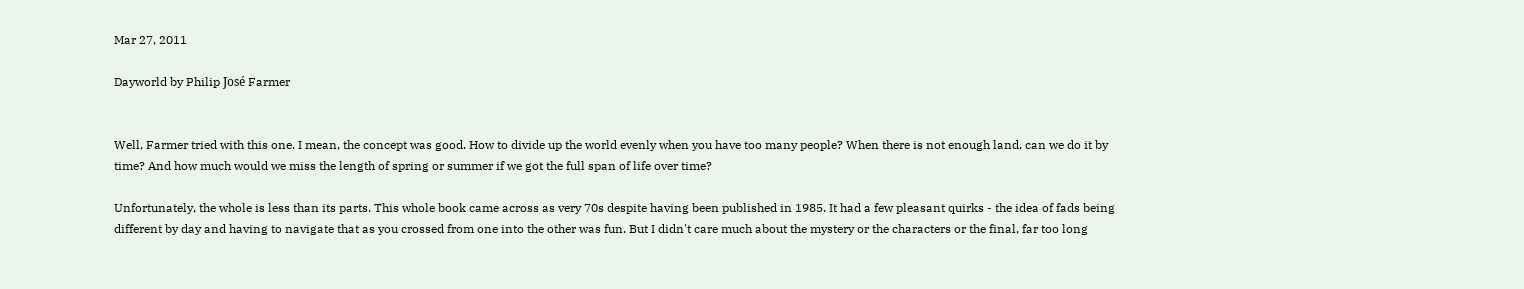Mar 27, 2011

Dayworld by Philip José Farmer


Well, Farmer tried with this one. I mean, the concept was good. How to divide up the world evenly when you have too many people? When there is not enough land, can we do it by time? And how much would we miss the length of spring or summer if we got the full span of life over time?

Unfortunately, the whole is less than its parts. This whole book came across as very 70s despite having been published in 1985. It had a few pleasant quirks - the idea of fads being different by day and having to navigate that as you crossed from one into the other was fun. But I didn't care much about the mystery or the characters or the final, far too long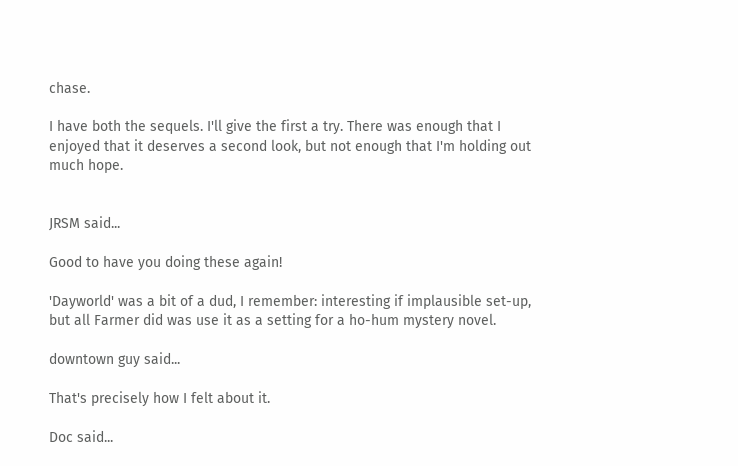chase.

I have both the sequels. I'll give the first a try. There was enough that I enjoyed that it deserves a second look, but not enough that I'm holding out much hope.


JRSM said...

Good to have you doing these again!

'Dayworld' was a bit of a dud, I remember: interesting if implausible set-up, but all Farmer did was use it as a setting for a ho-hum mystery novel.

downtown guy said...

That's precisely how I felt about it.

Doc said...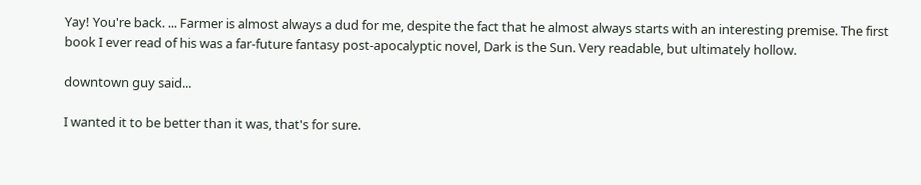Yay! You're back. ... Farmer is almost always a dud for me, despite the fact that he almost always starts with an interesting premise. The first book I ever read of his was a far-future fantasy post-apocalyptic novel, Dark is the Sun. Very readable, but ultimately hollow.

downtown guy said...

I wanted it to be better than it was, that's for sure.